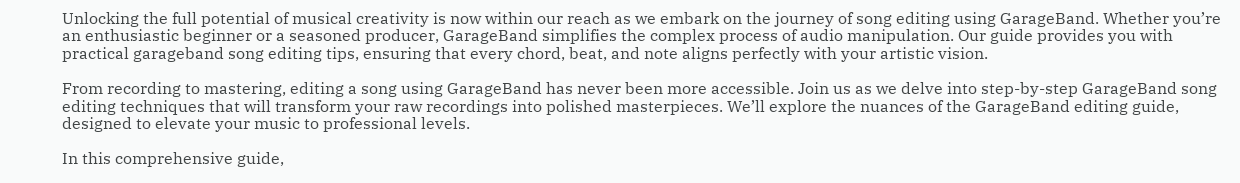Unlocking the full potential of musical creativity is now within our reach as we embark on the journey of song editing using GarageBand. Whether you’re an enthusiastic beginner or a seasoned producer, GarageBand simplifies the complex process of audio manipulation. Our guide provides you with practical garageband song editing tips, ensuring that every chord, beat, and note aligns perfectly with your artistic vision.

From recording to mastering, editing a song using GarageBand has never been more accessible. Join us as we delve into step-by-step GarageBand song editing techniques that will transform your raw recordings into polished masterpieces. We’ll explore the nuances of the GarageBand editing guide, designed to elevate your music to professional levels.

In this comprehensive guide,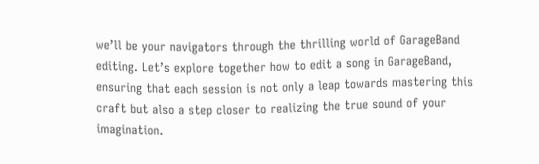we’ll be your navigators through the thrilling world of GarageBand editing. Let’s explore together how to edit a song in GarageBand, ensuring that each session is not only a leap towards mastering this craft but also a step closer to realizing the true sound of your imagination.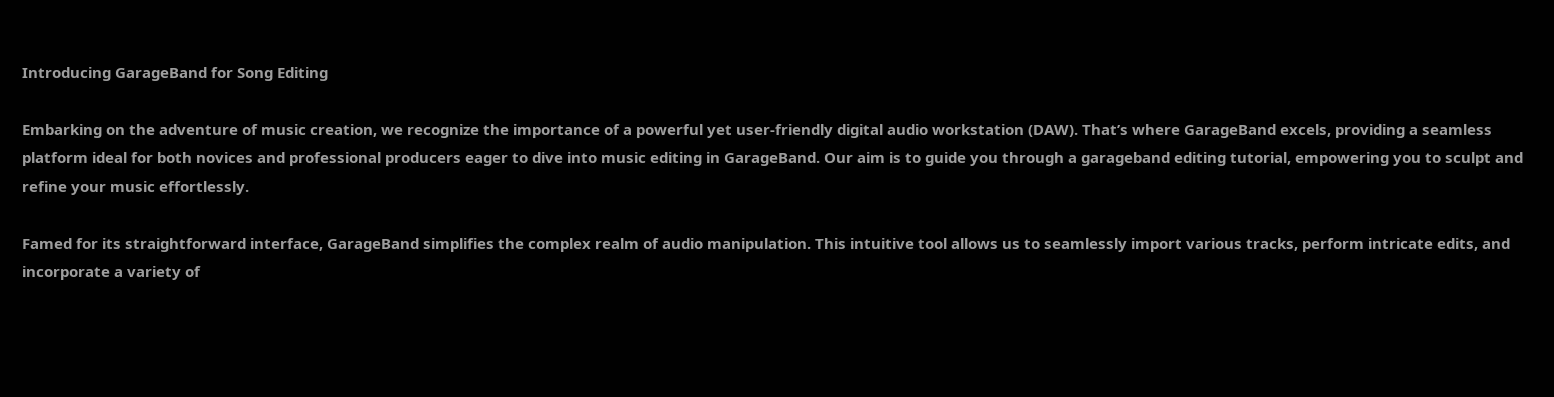Introducing GarageBand for Song Editing

Embarking on the adventure of music creation, we recognize the importance of a powerful yet user-friendly digital audio workstation (DAW). That’s where GarageBand excels, providing a seamless platform ideal for both novices and professional producers eager to dive into music editing in GarageBand. Our aim is to guide you through a garageband editing tutorial, empowering you to sculpt and refine your music effortlessly.

Famed for its straightforward interface, GarageBand simplifies the complex realm of audio manipulation. This intuitive tool allows us to seamlessly import various tracks, perform intricate edits, and incorporate a variety of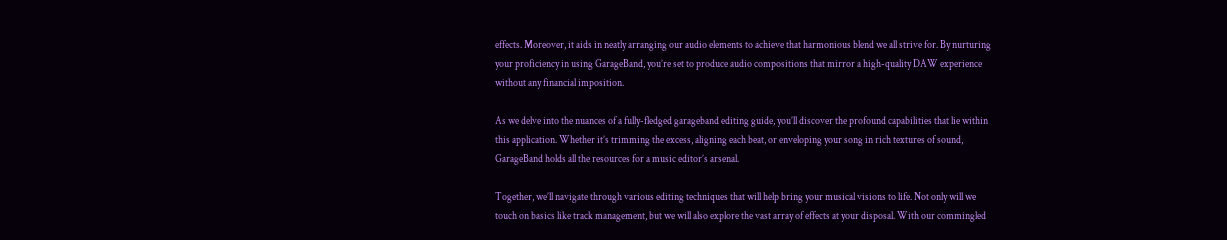effects. Moreover, it aids in neatly arranging our audio elements to achieve that harmonious blend we all strive for. By nurturing your proficiency in using GarageBand, you’re set to produce audio compositions that mirror a high-quality DAW experience without any financial imposition.

As we delve into the nuances of a fully-fledged garageband editing guide, you’ll discover the profound capabilities that lie within this application. Whether it’s trimming the excess, aligning each beat, or enveloping your song in rich textures of sound, GarageBand holds all the resources for a music editor’s arsenal.

Together, we’ll navigate through various editing techniques that will help bring your musical visions to life. Not only will we touch on basics like track management, but we will also explore the vast array of effects at your disposal. With our commingled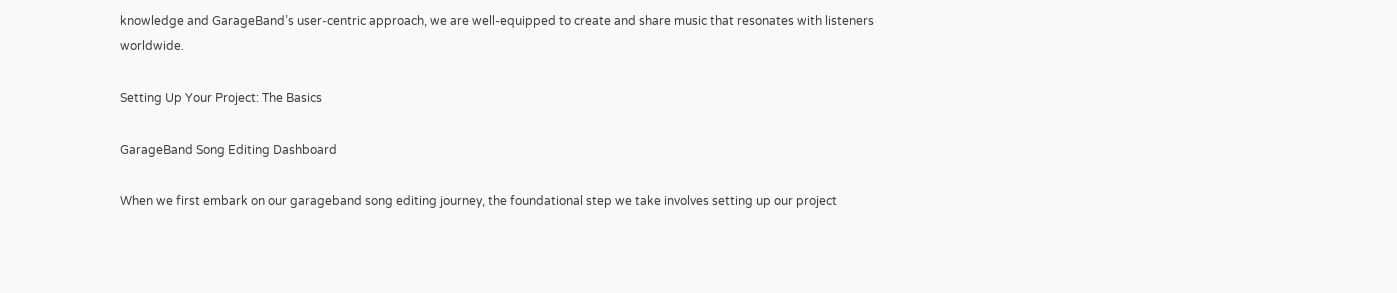knowledge and GarageBand’s user-centric approach, we are well-equipped to create and share music that resonates with listeners worldwide.

Setting Up Your Project: The Basics

GarageBand Song Editing Dashboard

When we first embark on our garageband song editing journey, the foundational step we take involves setting up our project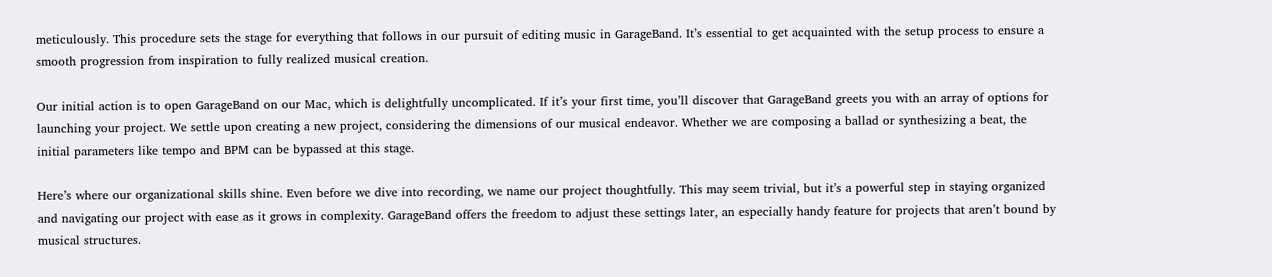meticulously. This procedure sets the stage for everything that follows in our pursuit of editing music in GarageBand. It’s essential to get acquainted with the setup process to ensure a smooth progression from inspiration to fully realized musical creation.

Our initial action is to open GarageBand on our Mac, which is delightfully uncomplicated. If it’s your first time, you’ll discover that GarageBand greets you with an array of options for launching your project. We settle upon creating a new project, considering the dimensions of our musical endeavor. Whether we are composing a ballad or synthesizing a beat, the initial parameters like tempo and BPM can be bypassed at this stage.

Here’s where our organizational skills shine. Even before we dive into recording, we name our project thoughtfully. This may seem trivial, but it’s a powerful step in staying organized and navigating our project with ease as it grows in complexity. GarageBand offers the freedom to adjust these settings later, an especially handy feature for projects that aren’t bound by musical structures.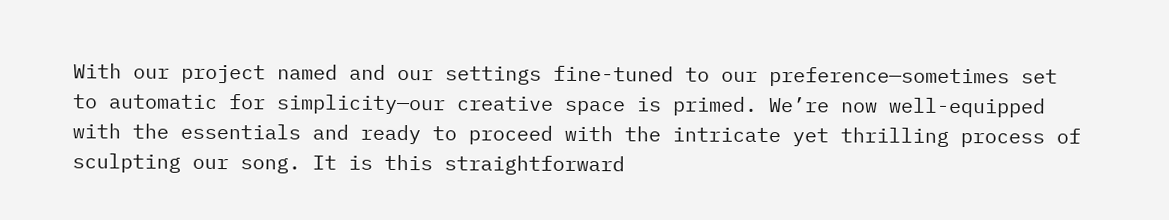With our project named and our settings fine-tuned to our preference—sometimes set to automatic for simplicity—our creative space is primed. We’re now well-equipped with the essentials and ready to proceed with the intricate yet thrilling process of sculpting our song. It is this straightforward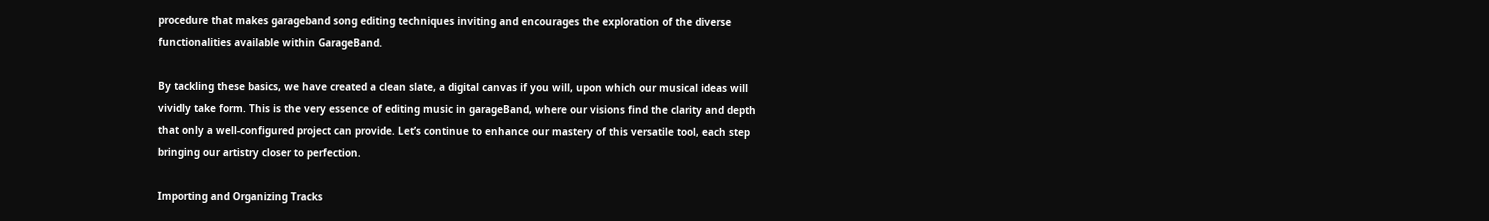procedure that makes garageband song editing techniques inviting and encourages the exploration of the diverse functionalities available within GarageBand.

By tackling these basics, we have created a clean slate, a digital canvas if you will, upon which our musical ideas will vividly take form. This is the very essence of editing music in garageBand, where our visions find the clarity and depth that only a well-configured project can provide. Let’s continue to enhance our mastery of this versatile tool, each step bringing our artistry closer to perfection.

Importing and Organizing Tracks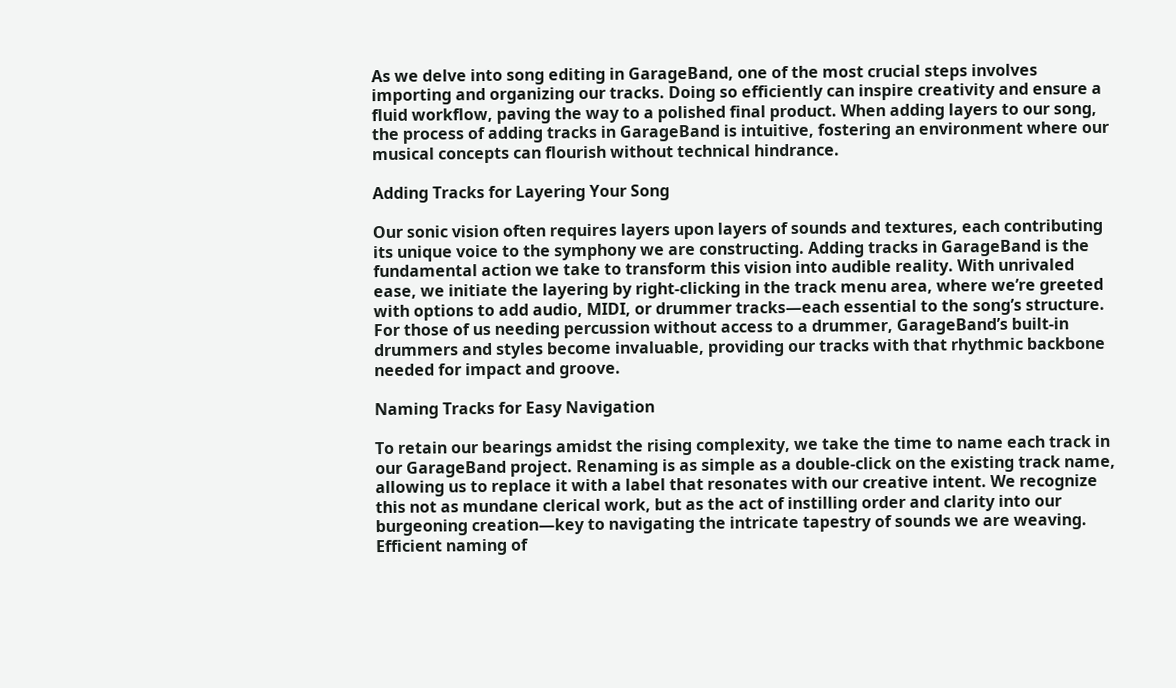As we delve into song editing in GarageBand, one of the most crucial steps involves importing and organizing our tracks. Doing so efficiently can inspire creativity and ensure a fluid workflow, paving the way to a polished final product. When adding layers to our song, the process of adding tracks in GarageBand is intuitive, fostering an environment where our musical concepts can flourish without technical hindrance.

Adding Tracks for Layering Your Song

Our sonic vision often requires layers upon layers of sounds and textures, each contributing its unique voice to the symphony we are constructing. Adding tracks in GarageBand is the fundamental action we take to transform this vision into audible reality. With unrivaled ease, we initiate the layering by right-clicking in the track menu area, where we’re greeted with options to add audio, MIDI, or drummer tracks—each essential to the song’s structure. For those of us needing percussion without access to a drummer, GarageBand’s built-in drummers and styles become invaluable, providing our tracks with that rhythmic backbone needed for impact and groove.

Naming Tracks for Easy Navigation

To retain our bearings amidst the rising complexity, we take the time to name each track in our GarageBand project. Renaming is as simple as a double-click on the existing track name, allowing us to replace it with a label that resonates with our creative intent. We recognize this not as mundane clerical work, but as the act of instilling order and clarity into our burgeoning creation—key to navigating the intricate tapestry of sounds we are weaving. Efficient naming of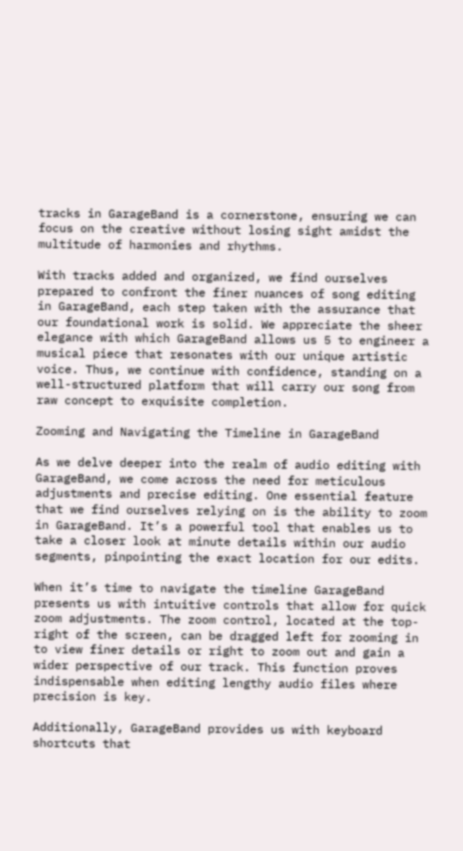tracks in GarageBand is a cornerstone, ensuring we can focus on the creative without losing sight amidst the multitude of harmonies and rhythms.

With tracks added and organized, we find ourselves prepared to confront the finer nuances of song editing in GarageBand, each step taken with the assurance that our foundational work is solid. We appreciate the sheer elegance with which GarageBand allows us 5 to engineer a musical piece that resonates with our unique artistic voice. Thus, we continue with confidence, standing on a well-structured platform that will carry our song from raw concept to exquisite completion.

Zooming and Navigating the Timeline in GarageBand

As we delve deeper into the realm of audio editing with GarageBand, we come across the need for meticulous adjustments and precise editing. One essential feature that we find ourselves relying on is the ability to zoom in GarageBand. It’s a powerful tool that enables us to take a closer look at minute details within our audio segments, pinpointing the exact location for our edits.

When it’s time to navigate the timeline GarageBand presents us with intuitive controls that allow for quick zoom adjustments. The zoom control, located at the top-right of the screen, can be dragged left for zooming in to view finer details or right to zoom out and gain a wider perspective of our track. This function proves indispensable when editing lengthy audio files where precision is key.

Additionally, GarageBand provides us with keyboard shortcuts that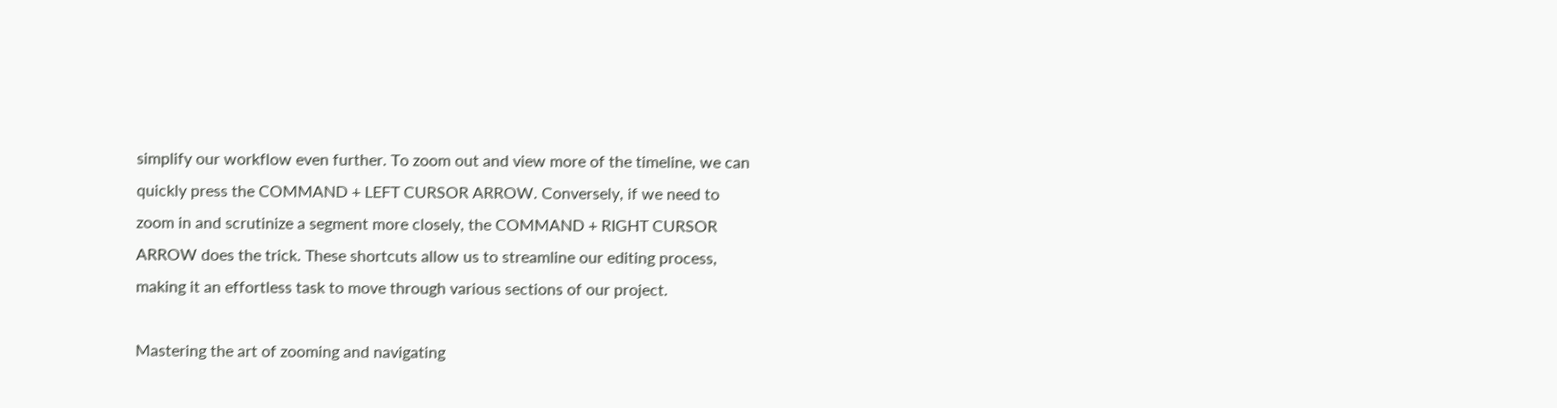simplify our workflow even further. To zoom out and view more of the timeline, we can quickly press the COMMAND + LEFT CURSOR ARROW. Conversely, if we need to zoom in and scrutinize a segment more closely, the COMMAND + RIGHT CURSOR ARROW does the trick. These shortcuts allow us to streamline our editing process, making it an effortless task to move through various sections of our project.

Mastering the art of zooming and navigating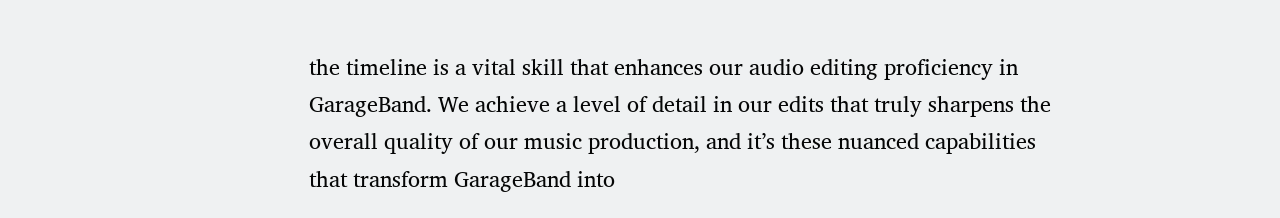the timeline is a vital skill that enhances our audio editing proficiency in GarageBand. We achieve a level of detail in our edits that truly sharpens the overall quality of our music production, and it’s these nuanced capabilities that transform GarageBand into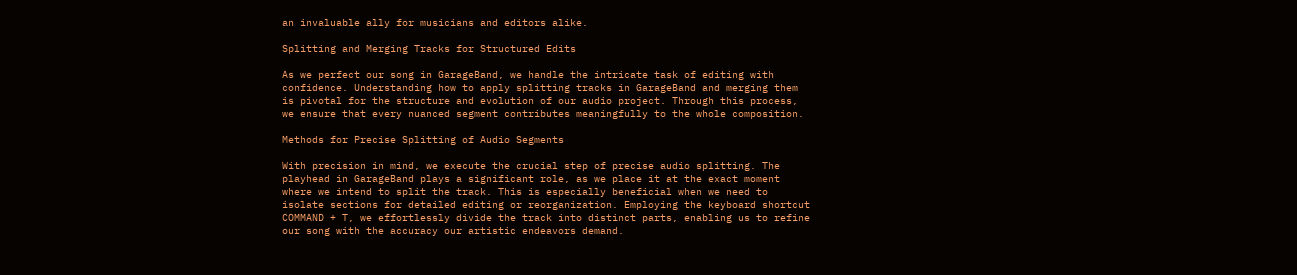an invaluable ally for musicians and editors alike.

Splitting and Merging Tracks for Structured Edits

As we perfect our song in GarageBand, we handle the intricate task of editing with confidence. Understanding how to apply splitting tracks in GarageBand and merging them is pivotal for the structure and evolution of our audio project. Through this process, we ensure that every nuanced segment contributes meaningfully to the whole composition.

Methods for Precise Splitting of Audio Segments

With precision in mind, we execute the crucial step of precise audio splitting. The playhead in GarageBand plays a significant role, as we place it at the exact moment where we intend to split the track. This is especially beneficial when we need to isolate sections for detailed editing or reorganization. Employing the keyboard shortcut COMMAND + T, we effortlessly divide the track into distinct parts, enabling us to refine our song with the accuracy our artistic endeavors demand.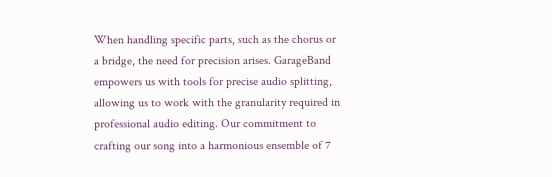When handling specific parts, such as the chorus or a bridge, the need for precision arises. GarageBand empowers us with tools for precise audio splitting, allowing us to work with the granularity required in professional audio editing. Our commitment to crafting our song into a harmonious ensemble of 7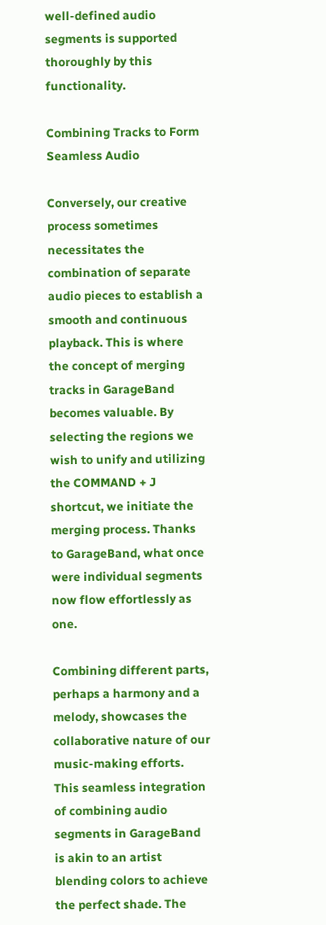well-defined audio segments is supported thoroughly by this functionality.

Combining Tracks to Form Seamless Audio

Conversely, our creative process sometimes necessitates the combination of separate audio pieces to establish a smooth and continuous playback. This is where the concept of merging tracks in GarageBand becomes valuable. By selecting the regions we wish to unify and utilizing the COMMAND + J shortcut, we initiate the merging process. Thanks to GarageBand, what once were individual segments now flow effortlessly as one.

Combining different parts, perhaps a harmony and a melody, showcases the collaborative nature of our music-making efforts. This seamless integration of combining audio segments in GarageBand is akin to an artist blending colors to achieve the perfect shade. The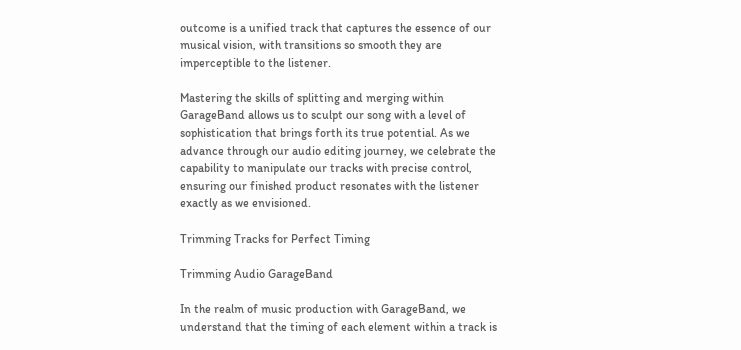outcome is a unified track that captures the essence of our musical vision, with transitions so smooth they are imperceptible to the listener.

Mastering the skills of splitting and merging within GarageBand allows us to sculpt our song with a level of sophistication that brings forth its true potential. As we advance through our audio editing journey, we celebrate the capability to manipulate our tracks with precise control, ensuring our finished product resonates with the listener exactly as we envisioned.

Trimming Tracks for Perfect Timing

Trimming Audio GarageBand

In the realm of music production with GarageBand, we understand that the timing of each element within a track is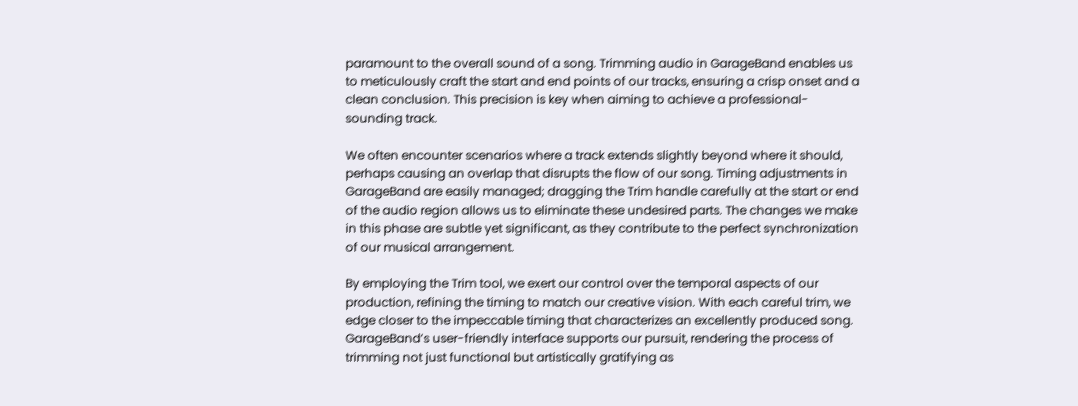paramount to the overall sound of a song. Trimming audio in GarageBand enables us to meticulously craft the start and end points of our tracks, ensuring a crisp onset and a clean conclusion. This precision is key when aiming to achieve a professional-sounding track.

We often encounter scenarios where a track extends slightly beyond where it should, perhaps causing an overlap that disrupts the flow of our song. Timing adjustments in GarageBand are easily managed; dragging the Trim handle carefully at the start or end of the audio region allows us to eliminate these undesired parts. The changes we make in this phase are subtle yet significant, as they contribute to the perfect synchronization of our musical arrangement.

By employing the Trim tool, we exert our control over the temporal aspects of our production, refining the timing to match our creative vision. With each careful trim, we edge closer to the impeccable timing that characterizes an excellently produced song. GarageBand’s user-friendly interface supports our pursuit, rendering the process of trimming not just functional but artistically gratifying as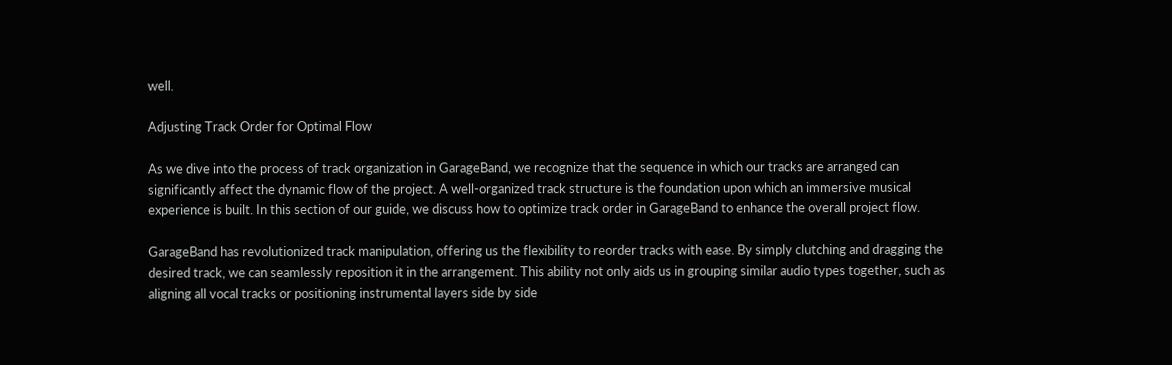well.

Adjusting Track Order for Optimal Flow

As we dive into the process of track organization in GarageBand, we recognize that the sequence in which our tracks are arranged can significantly affect the dynamic flow of the project. A well-organized track structure is the foundation upon which an immersive musical experience is built. In this section of our guide, we discuss how to optimize track order in GarageBand to enhance the overall project flow.

GarageBand has revolutionized track manipulation, offering us the flexibility to reorder tracks with ease. By simply clutching and dragging the desired track, we can seamlessly reposition it in the arrangement. This ability not only aids us in grouping similar audio types together, such as aligning all vocal tracks or positioning instrumental layers side by side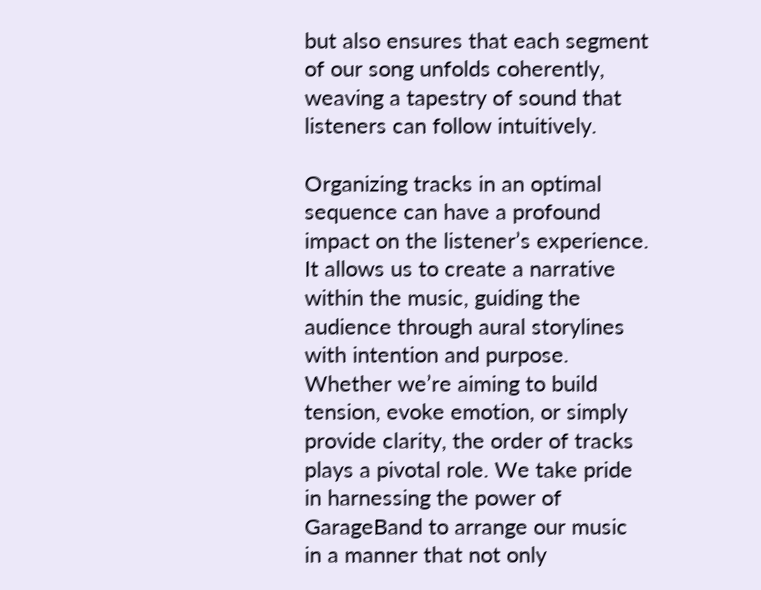but also ensures that each segment of our song unfolds coherently, weaving a tapestry of sound that listeners can follow intuitively.

Organizing tracks in an optimal sequence can have a profound impact on the listener’s experience. It allows us to create a narrative within the music, guiding the audience through aural storylines with intention and purpose. Whether we’re aiming to build tension, evoke emotion, or simply provide clarity, the order of tracks plays a pivotal role. We take pride in harnessing the power of GarageBand to arrange our music in a manner that not only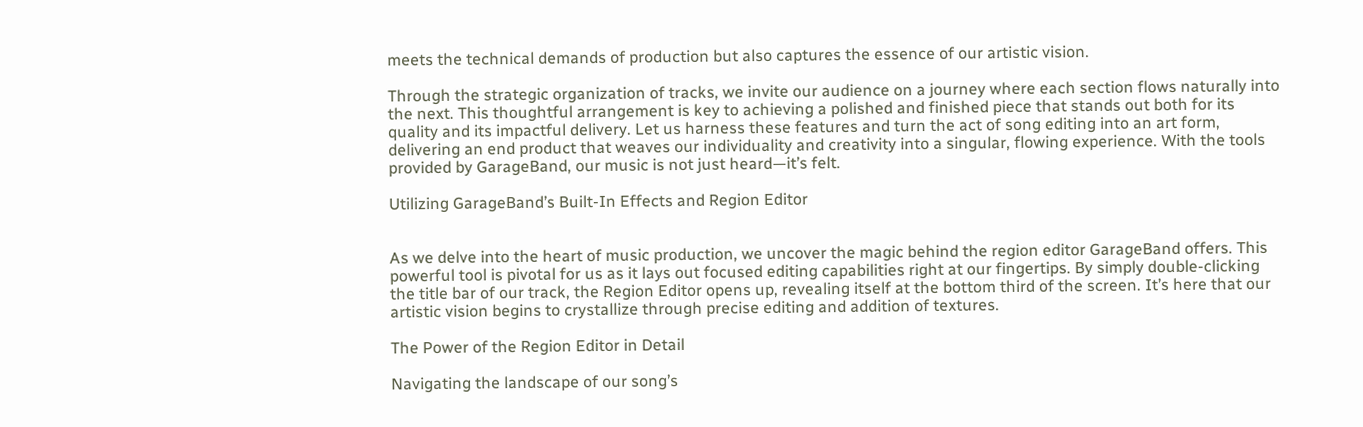meets the technical demands of production but also captures the essence of our artistic vision.

Through the strategic organization of tracks, we invite our audience on a journey where each section flows naturally into the next. This thoughtful arrangement is key to achieving a polished and finished piece that stands out both for its quality and its impactful delivery. Let us harness these features and turn the act of song editing into an art form, delivering an end product that weaves our individuality and creativity into a singular, flowing experience. With the tools provided by GarageBand, our music is not just heard—it’s felt.

Utilizing GarageBand’s Built-In Effects and Region Editor


As we delve into the heart of music production, we uncover the magic behind the region editor GarageBand offers. This powerful tool is pivotal for us as it lays out focused editing capabilities right at our fingertips. By simply double-clicking the title bar of our track, the Region Editor opens up, revealing itself at the bottom third of the screen. It’s here that our artistic vision begins to crystallize through precise editing and addition of textures.

The Power of the Region Editor in Detail

Navigating the landscape of our song’s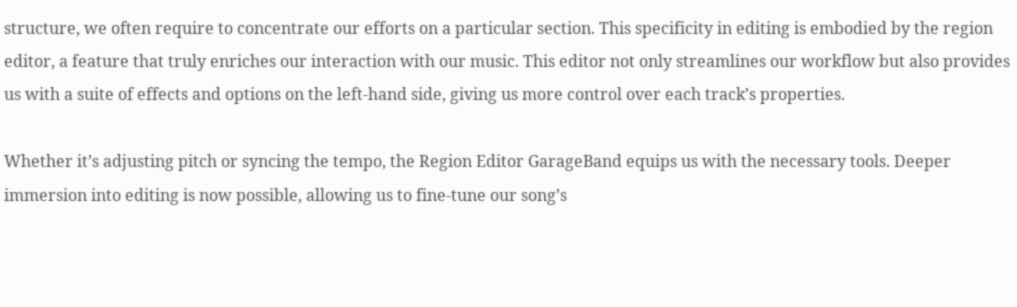structure, we often require to concentrate our efforts on a particular section. This specificity in editing is embodied by the region editor, a feature that truly enriches our interaction with our music. This editor not only streamlines our workflow but also provides us with a suite of effects and options on the left-hand side, giving us more control over each track’s properties.

Whether it’s adjusting pitch or syncing the tempo, the Region Editor GarageBand equips us with the necessary tools. Deeper immersion into editing is now possible, allowing us to fine-tune our song’s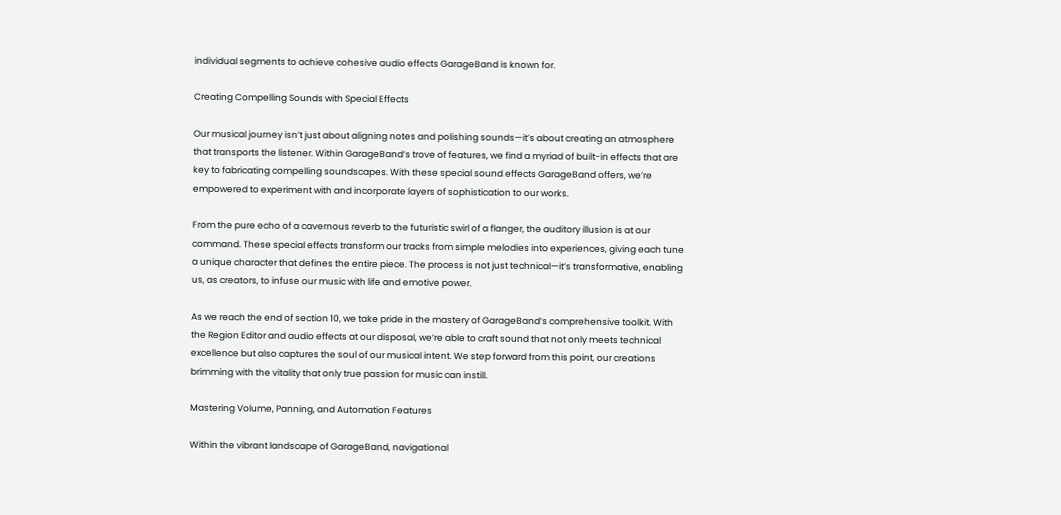individual segments to achieve cohesive audio effects GarageBand is known for.

Creating Compelling Sounds with Special Effects

Our musical journey isn’t just about aligning notes and polishing sounds—it’s about creating an atmosphere that transports the listener. Within GarageBand’s trove of features, we find a myriad of built-in effects that are key to fabricating compelling soundscapes. With these special sound effects GarageBand offers, we’re empowered to experiment with and incorporate layers of sophistication to our works.

From the pure echo of a cavernous reverb to the futuristic swirl of a flanger, the auditory illusion is at our command. These special effects transform our tracks from simple melodies into experiences, giving each tune a unique character that defines the entire piece. The process is not just technical—it’s transformative, enabling us, as creators, to infuse our music with life and emotive power.

As we reach the end of section 10, we take pride in the mastery of GarageBand’s comprehensive toolkit. With the Region Editor and audio effects at our disposal, we’re able to craft sound that not only meets technical excellence but also captures the soul of our musical intent. We step forward from this point, our creations brimming with the vitality that only true passion for music can instill.

Mastering Volume, Panning, and Automation Features

Within the vibrant landscape of GarageBand, navigational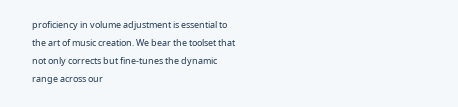proficiency in volume adjustment is essential to the art of music creation. We bear the toolset that not only corrects but fine-tunes the dynamic range across our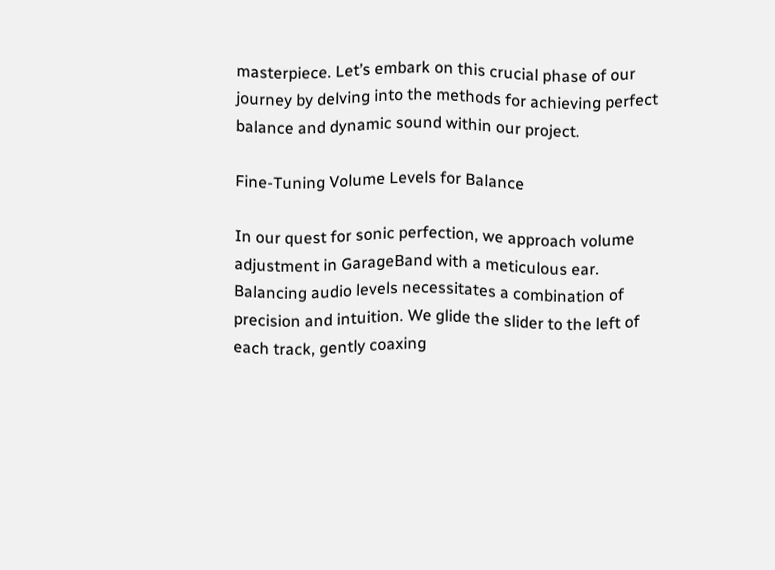masterpiece. Let’s embark on this crucial phase of our journey by delving into the methods for achieving perfect balance and dynamic sound within our project.

Fine-Tuning Volume Levels for Balance

In our quest for sonic perfection, we approach volume adjustment in GarageBand with a meticulous ear. Balancing audio levels necessitates a combination of precision and intuition. We glide the slider to the left of each track, gently coaxing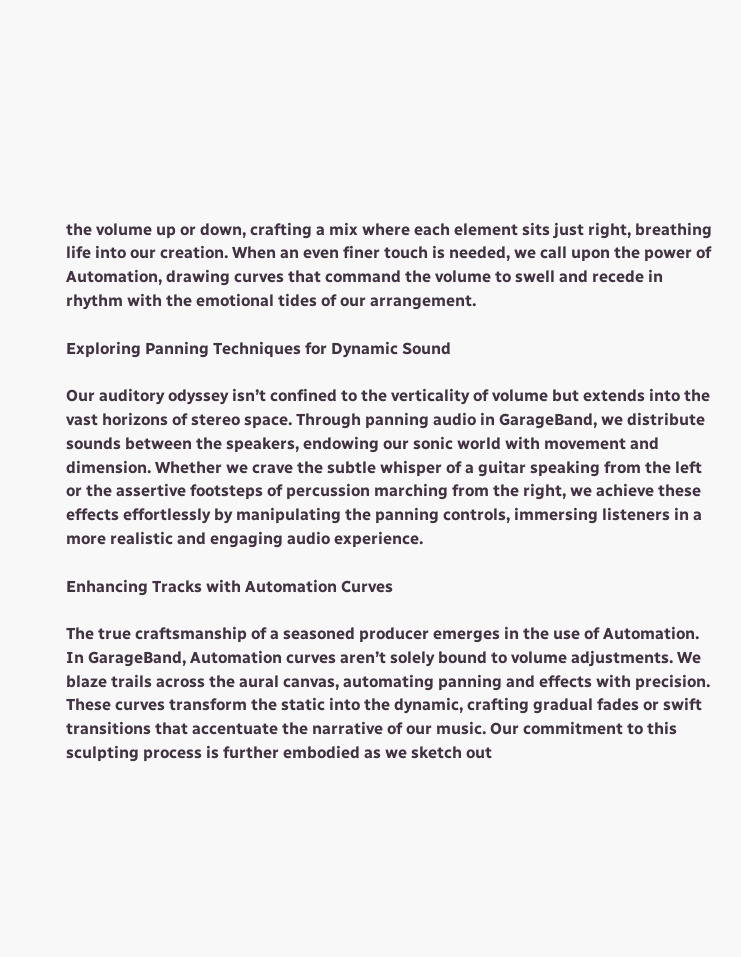the volume up or down, crafting a mix where each element sits just right, breathing life into our creation. When an even finer touch is needed, we call upon the power of Automation, drawing curves that command the volume to swell and recede in rhythm with the emotional tides of our arrangement.

Exploring Panning Techniques for Dynamic Sound

Our auditory odyssey isn’t confined to the verticality of volume but extends into the vast horizons of stereo space. Through panning audio in GarageBand, we distribute sounds between the speakers, endowing our sonic world with movement and dimension. Whether we crave the subtle whisper of a guitar speaking from the left or the assertive footsteps of percussion marching from the right, we achieve these effects effortlessly by manipulating the panning controls, immersing listeners in a more realistic and engaging audio experience.

Enhancing Tracks with Automation Curves

The true craftsmanship of a seasoned producer emerges in the use of Automation. In GarageBand, Automation curves aren’t solely bound to volume adjustments. We blaze trails across the aural canvas, automating panning and effects with precision. These curves transform the static into the dynamic, crafting gradual fades or swift transitions that accentuate the narrative of our music. Our commitment to this sculpting process is further embodied as we sketch out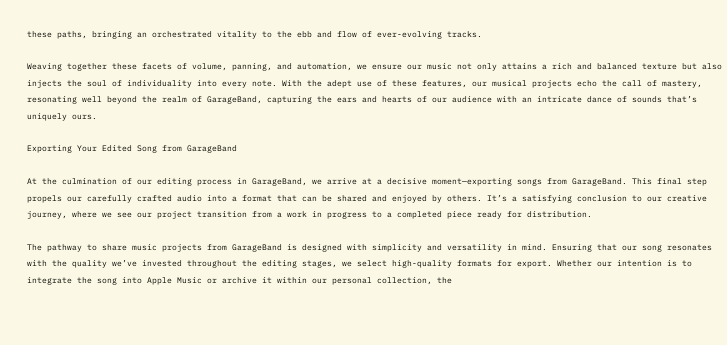these paths, bringing an orchestrated vitality to the ebb and flow of ever-evolving tracks.

Weaving together these facets of volume, panning, and automation, we ensure our music not only attains a rich and balanced texture but also injects the soul of individuality into every note. With the adept use of these features, our musical projects echo the call of mastery, resonating well beyond the realm of GarageBand, capturing the ears and hearts of our audience with an intricate dance of sounds that’s uniquely ours.

Exporting Your Edited Song from GarageBand

At the culmination of our editing process in GarageBand, we arrive at a decisive moment—exporting songs from GarageBand. This final step propels our carefully crafted audio into a format that can be shared and enjoyed by others. It’s a satisfying conclusion to our creative journey, where we see our project transition from a work in progress to a completed piece ready for distribution.

The pathway to share music projects from GarageBand is designed with simplicity and versatility in mind. Ensuring that our song resonates with the quality we’ve invested throughout the editing stages, we select high-quality formats for export. Whether our intention is to integrate the song into Apple Music or archive it within our personal collection, the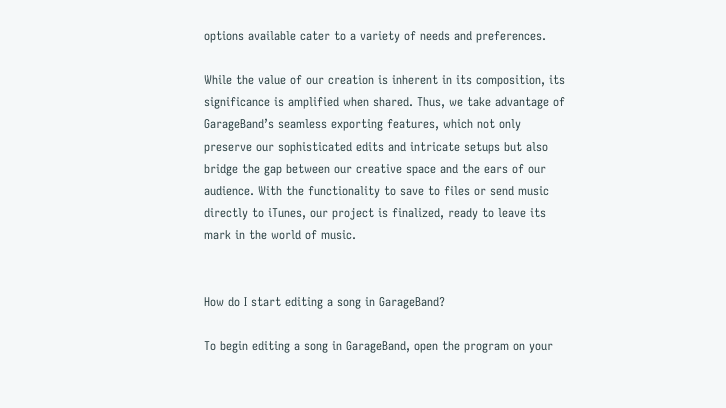options available cater to a variety of needs and preferences.

While the value of our creation is inherent in its composition, its significance is amplified when shared. Thus, we take advantage of GarageBand’s seamless exporting features, which not only preserve our sophisticated edits and intricate setups but also bridge the gap between our creative space and the ears of our audience. With the functionality to save to files or send music directly to iTunes, our project is finalized, ready to leave its mark in the world of music.


How do I start editing a song in GarageBand?

To begin editing a song in GarageBand, open the program on your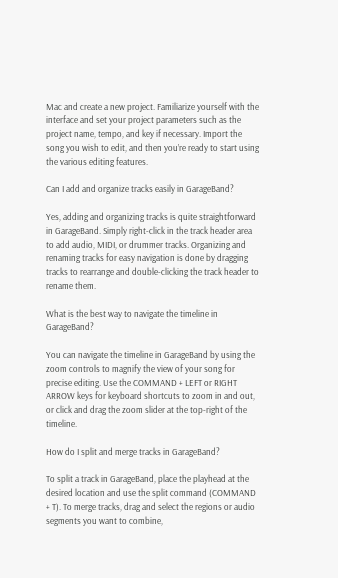Mac and create a new project. Familiarize yourself with the interface and set your project parameters such as the project name, tempo, and key if necessary. Import the song you wish to edit, and then you’re ready to start using the various editing features.

Can I add and organize tracks easily in GarageBand?

Yes, adding and organizing tracks is quite straightforward in GarageBand. Simply right-click in the track header area to add audio, MIDI, or drummer tracks. Organizing and renaming tracks for easy navigation is done by dragging tracks to rearrange and double-clicking the track header to rename them.

What is the best way to navigate the timeline in GarageBand?

You can navigate the timeline in GarageBand by using the zoom controls to magnify the view of your song for precise editing. Use the COMMAND + LEFT or RIGHT ARROW keys for keyboard shortcuts to zoom in and out, or click and drag the zoom slider at the top-right of the timeline.

How do I split and merge tracks in GarageBand?

To split a track in GarageBand, place the playhead at the desired location and use the split command (COMMAND + T). To merge tracks, drag and select the regions or audio segments you want to combine,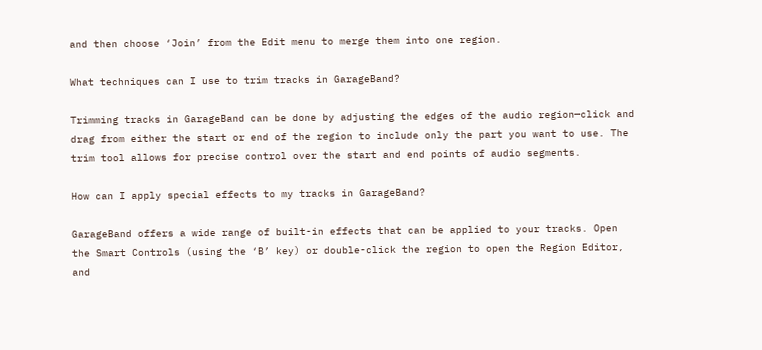and then choose ‘Join’ from the Edit menu to merge them into one region.

What techniques can I use to trim tracks in GarageBand?

Trimming tracks in GarageBand can be done by adjusting the edges of the audio region—click and drag from either the start or end of the region to include only the part you want to use. The trim tool allows for precise control over the start and end points of audio segments.

How can I apply special effects to my tracks in GarageBand?

GarageBand offers a wide range of built-in effects that can be applied to your tracks. Open the Smart Controls (using the ‘B’ key) or double-click the region to open the Region Editor, and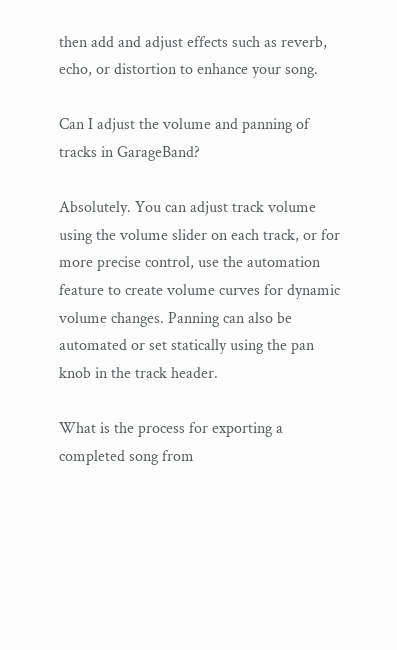then add and adjust effects such as reverb, echo, or distortion to enhance your song.

Can I adjust the volume and panning of tracks in GarageBand?

Absolutely. You can adjust track volume using the volume slider on each track, or for more precise control, use the automation feature to create volume curves for dynamic volume changes. Panning can also be automated or set statically using the pan knob in the track header.

What is the process for exporting a completed song from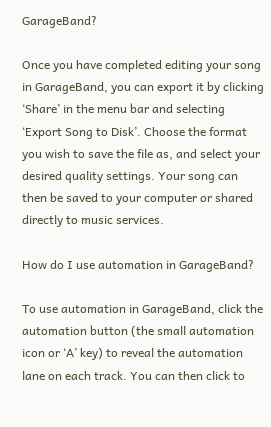GarageBand?

Once you have completed editing your song in GarageBand, you can export it by clicking ‘Share’ in the menu bar and selecting ‘Export Song to Disk’. Choose the format you wish to save the file as, and select your desired quality settings. Your song can then be saved to your computer or shared directly to music services.

How do I use automation in GarageBand?

To use automation in GarageBand, click the automation button (the small automation icon or ‘A’ key) to reveal the automation lane on each track. You can then click to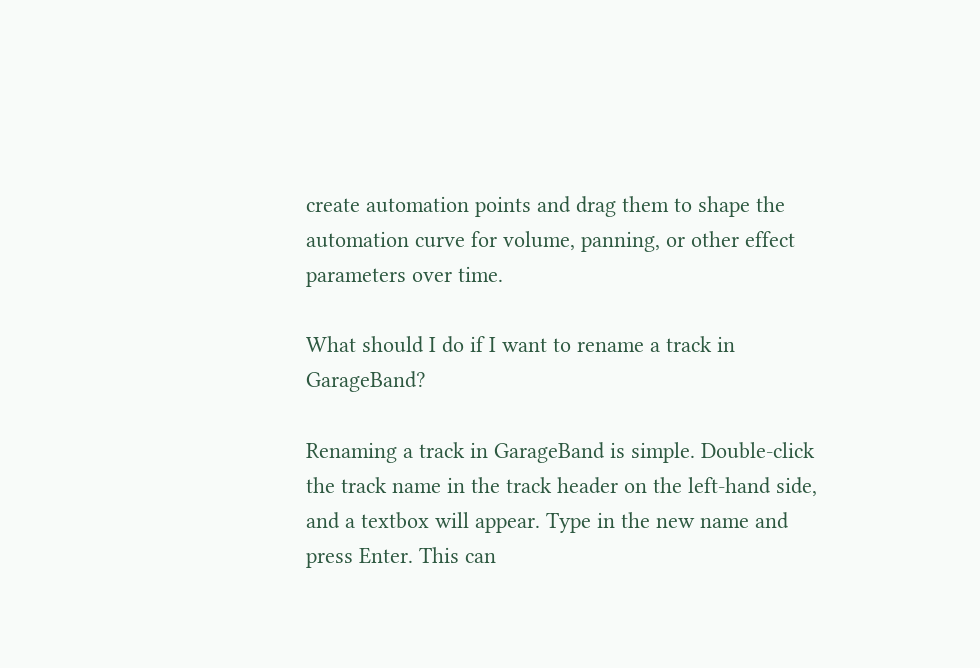create automation points and drag them to shape the automation curve for volume, panning, or other effect parameters over time.

What should I do if I want to rename a track in GarageBand?

Renaming a track in GarageBand is simple. Double-click the track name in the track header on the left-hand side, and a textbox will appear. Type in the new name and press Enter. This can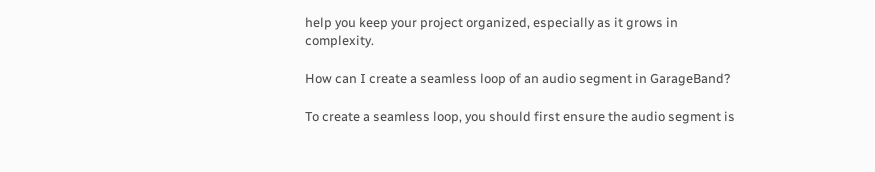help you keep your project organized, especially as it grows in complexity.

How can I create a seamless loop of an audio segment in GarageBand?

To create a seamless loop, you should first ensure the audio segment is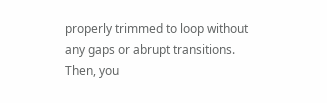properly trimmed to loop without any gaps or abrupt transitions. Then, you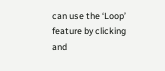can use the ‘Loop’ feature by clicking and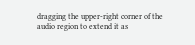dragging the upper-right corner of the audio region to extend it as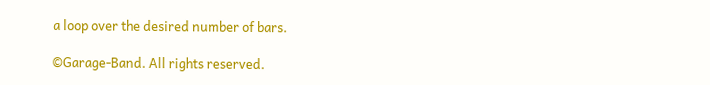a loop over the desired number of bars.

©Garage-Band. All rights reserved.